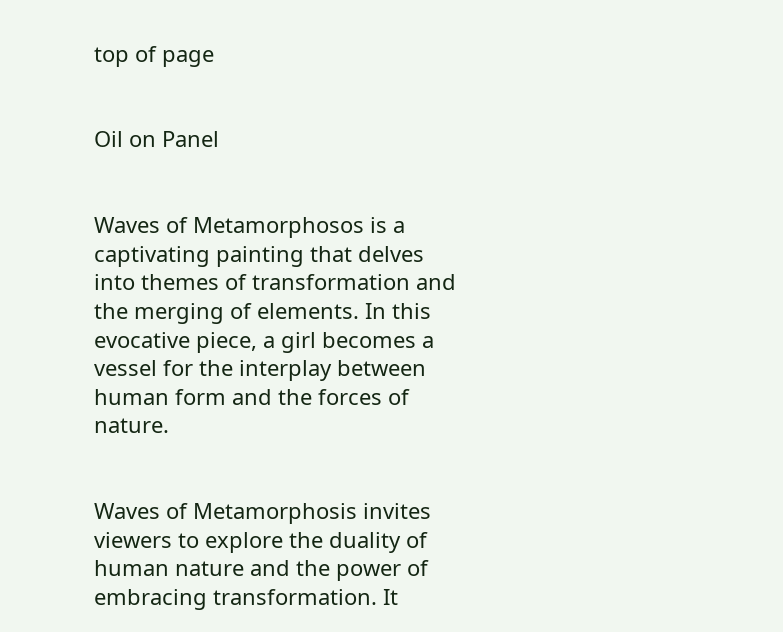top of page


Oil on Panel


Waves of Metamorphosos is a captivating painting that delves into themes of transformation and the merging of elements. In this evocative piece, a girl becomes a vessel for the interplay between human form and the forces of nature.


Waves of Metamorphosis invites viewers to explore the duality of human nature and the power of embracing transformation. It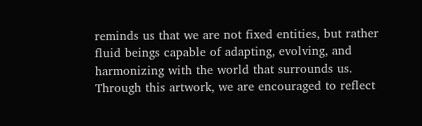reminds us that we are not fixed entities, but rather fluid beings capable of adapting, evolving, and harmonizing with the world that surrounds us. Through this artwork, we are encouraged to reflect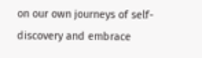on our own journeys of self-discovery and embrace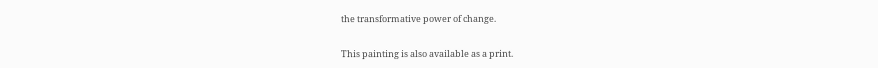the transformative power of change.


This painting is also available as a print.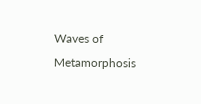Waves of Metamorphosis